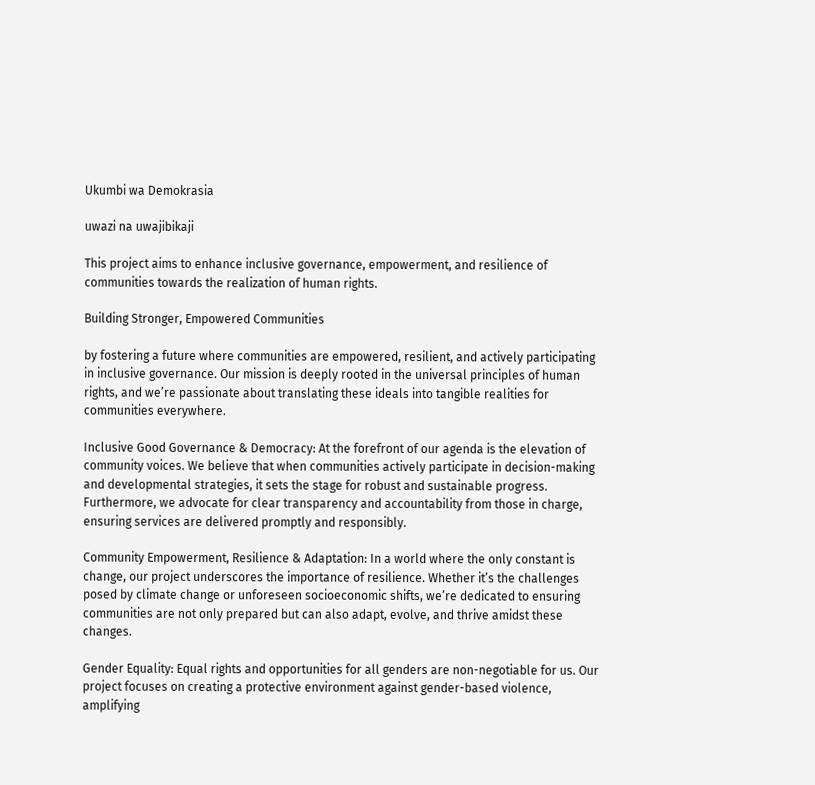Ukumbi wa Demokrasia

uwazi na uwajibikaji

This project aims to enhance inclusive governance, empowerment, and resilience of communities towards the realization of human rights.

Building Stronger, Empowered Communities

by fostering a future where communities are empowered, resilient, and actively participating in inclusive governance. Our mission is deeply rooted in the universal principles of human rights, and we’re passionate about translating these ideals into tangible realities for communities everywhere.

Inclusive Good Governance & Democracy: At the forefront of our agenda is the elevation of community voices. We believe that when communities actively participate in decision-making and developmental strategies, it sets the stage for robust and sustainable progress. Furthermore, we advocate for clear transparency and accountability from those in charge, ensuring services are delivered promptly and responsibly.

Community Empowerment, Resilience & Adaptation: In a world where the only constant is change, our project underscores the importance of resilience. Whether it’s the challenges posed by climate change or unforeseen socioeconomic shifts, we’re dedicated to ensuring communities are not only prepared but can also adapt, evolve, and thrive amidst these changes.

Gender Equality: Equal rights and opportunities for all genders are non-negotiable for us. Our project focuses on creating a protective environment against gender-based violence, amplifying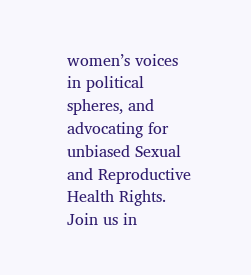women’s voices in political spheres, and advocating for unbiased Sexual and Reproductive Health Rights. Join us in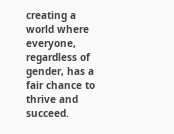creating a world where everyone, regardless of gender, has a fair chance to thrive and succeed.